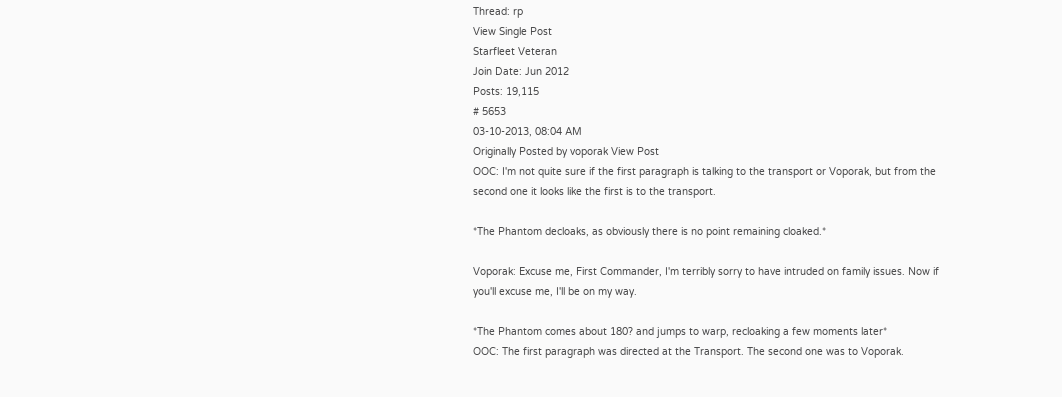Thread: rp
View Single Post
Starfleet Veteran
Join Date: Jun 2012
Posts: 19,115
# 5653
03-10-2013, 08:04 AM
Originally Posted by voporak View Post
OOC: I'm not quite sure if the first paragraph is talking to the transport or Voporak, but from the second one it looks like the first is to the transport.

*The Phantom decloaks, as obviously there is no point remaining cloaked.*

Voporak: Excuse me, First Commander, I'm terribly sorry to have intruded on family issues. Now if you'll excuse me, I'll be on my way.

*The Phantom comes about 180? and jumps to warp, recloaking a few moments later*
OOC: The first paragraph was directed at the Transport. The second one was to Voporak.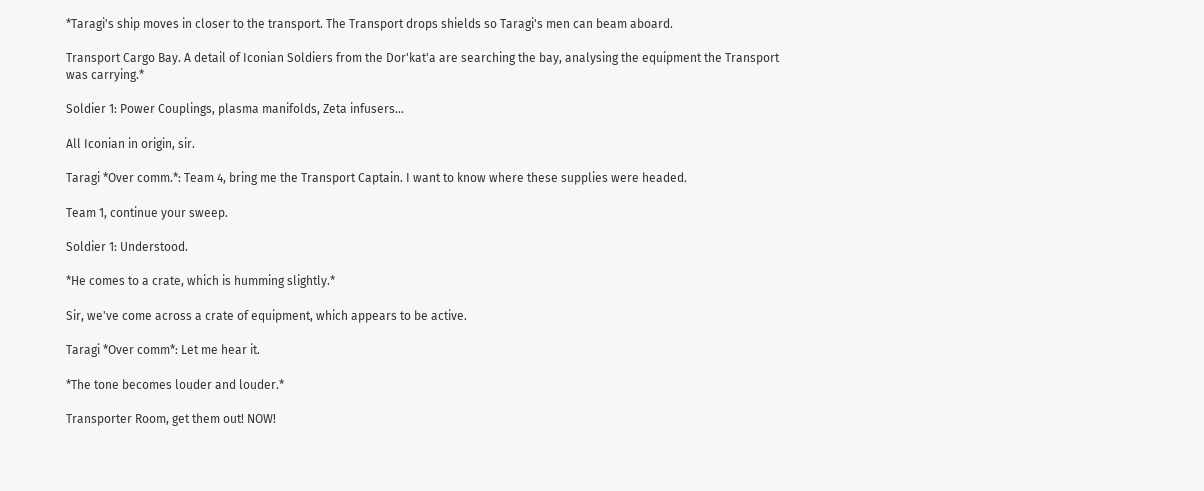*Taragi's ship moves in closer to the transport. The Transport drops shields so Taragi's men can beam aboard.

Transport Cargo Bay. A detail of Iconian Soldiers from the Dor'kat'a are searching the bay, analysing the equipment the Transport was carrying.*

Soldier 1: Power Couplings, plasma manifolds, Zeta infusers...

All Iconian in origin, sir.

Taragi *Over comm.*: Team 4, bring me the Transport Captain. I want to know where these supplies were headed.

Team 1, continue your sweep.

Soldier 1: Understood.

*He comes to a crate, which is humming slightly.*

Sir, we've come across a crate of equipment, which appears to be active.

Taragi *Over comm*: Let me hear it.

*The tone becomes louder and louder.*

Transporter Room, get them out! NOW!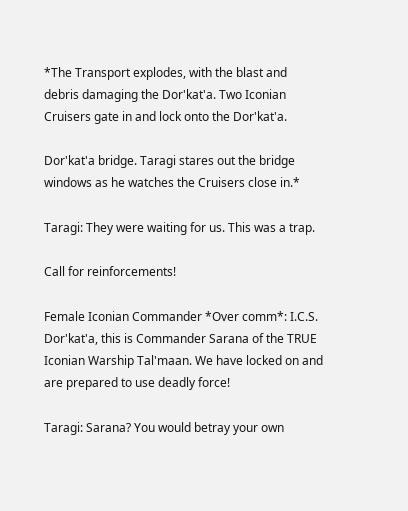*The Transport explodes, with the blast and debris damaging the Dor'kat'a. Two Iconian Cruisers gate in and lock onto the Dor'kat'a.

Dor'kat'a bridge. Taragi stares out the bridge windows as he watches the Cruisers close in.*

Taragi: They were waiting for us. This was a trap.

Call for reinforcements!

Female Iconian Commander *Over comm*: I.C.S. Dor'kat'a, this is Commander Sarana of the TRUE Iconian Warship Tal'maan. We have locked on and are prepared to use deadly force!

Taragi: Sarana? You would betray your own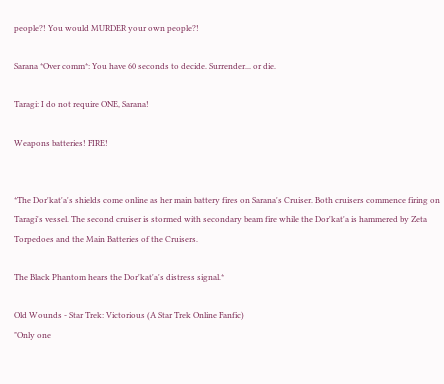people?! You would MURDER your own people?!

Sarana *Over comm*: You have 60 seconds to decide. Surrender... or die.

Taragi: I do not require ONE, Sarana!

Weapons batteries! FIRE!


*The Dor'kat'a's shields come online as her main battery fires on Sarana's Cruiser. Both cruisers commence firing on Taragi's vessel. The second cruiser is stormed with secondary beam fire while the Dor'kat'a is hammered by Zeta Torpedoes and the Main Batteries of the Cruisers.

The Black Phantom hears the Dor'kat'a's distress signal.*

Old Wounds - Star Trek: Victorious (A Star Trek Online Fanfic)
"Only one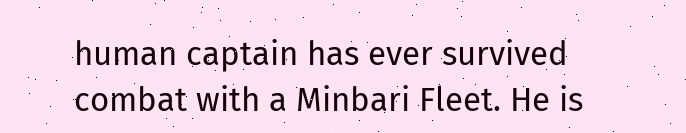human captain has ever survived combat with a Minbari Fleet. He is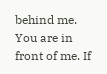behind me. You are in front of me. If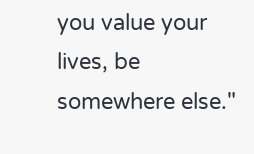you value your lives, be somewhere else."